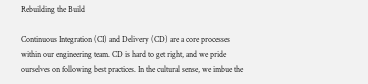Rebuilding the Build

Continuous Integration (CI) and Delivery (CD) are a core processes within our engineering team. CD is hard to get right, and we pride ourselves on following best practices. In the cultural sense, we imbue the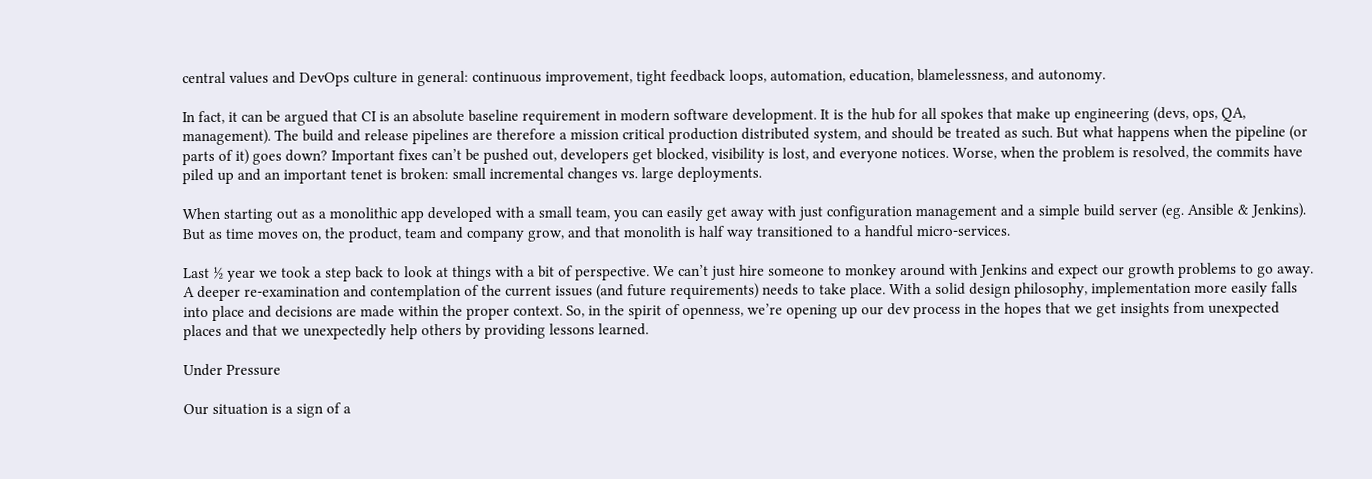central values and DevOps culture in general: continuous improvement, tight feedback loops, automation, education, blamelessness, and autonomy.

In fact, it can be argued that CI is an absolute baseline requirement in modern software development. It is the hub for all spokes that make up engineering (devs, ops, QA, management). The build and release pipelines are therefore a mission critical production distributed system, and should be treated as such. But what happens when the pipeline (or parts of it) goes down? Important fixes can’t be pushed out, developers get blocked, visibility is lost, and everyone notices. Worse, when the problem is resolved, the commits have piled up and an important tenet is broken: small incremental changes vs. large deployments.

When starting out as a monolithic app developed with a small team, you can easily get away with just configuration management and a simple build server (eg. Ansible & Jenkins). But as time moves on, the product, team and company grow, and that monolith is half way transitioned to a handful micro-services.

Last ½ year we took a step back to look at things with a bit of perspective. We can’t just hire someone to monkey around with Jenkins and expect our growth problems to go away. A deeper re-examination and contemplation of the current issues (and future requirements) needs to take place. With a solid design philosophy, implementation more easily falls into place and decisions are made within the proper context. So, in the spirit of openness, we’re opening up our dev process in the hopes that we get insights from unexpected places and that we unexpectedly help others by providing lessons learned.

Under Pressure

Our situation is a sign of a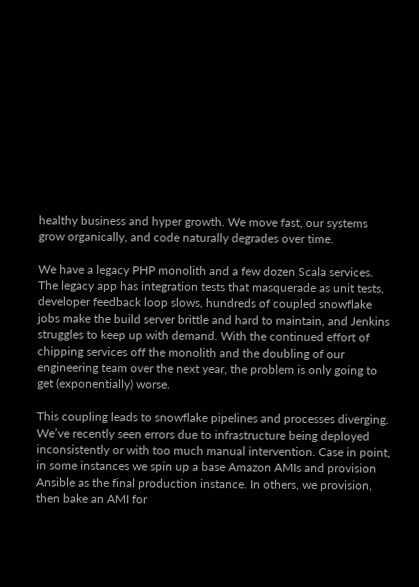healthy business and hyper growth. We move fast, our systems grow organically, and code naturally degrades over time.

We have a legacy PHP monolith and a few dozen Scala services. The legacy app has integration tests that masquerade as unit tests, developer feedback loop slows, hundreds of coupled snowflake jobs make the build server brittle and hard to maintain, and Jenkins struggles to keep up with demand. With the continued effort of chipping services off the monolith and the doubling of our engineering team over the next year, the problem is only going to get (exponentially) worse.

This coupling leads to snowflake pipelines and processes diverging. We’ve recently seen errors due to infrastructure being deployed inconsistently or with too much manual intervention. Case in point, in some instances we spin up a base Amazon AMIs and provision Ansible as the final production instance. In others, we provision, then bake an AMI for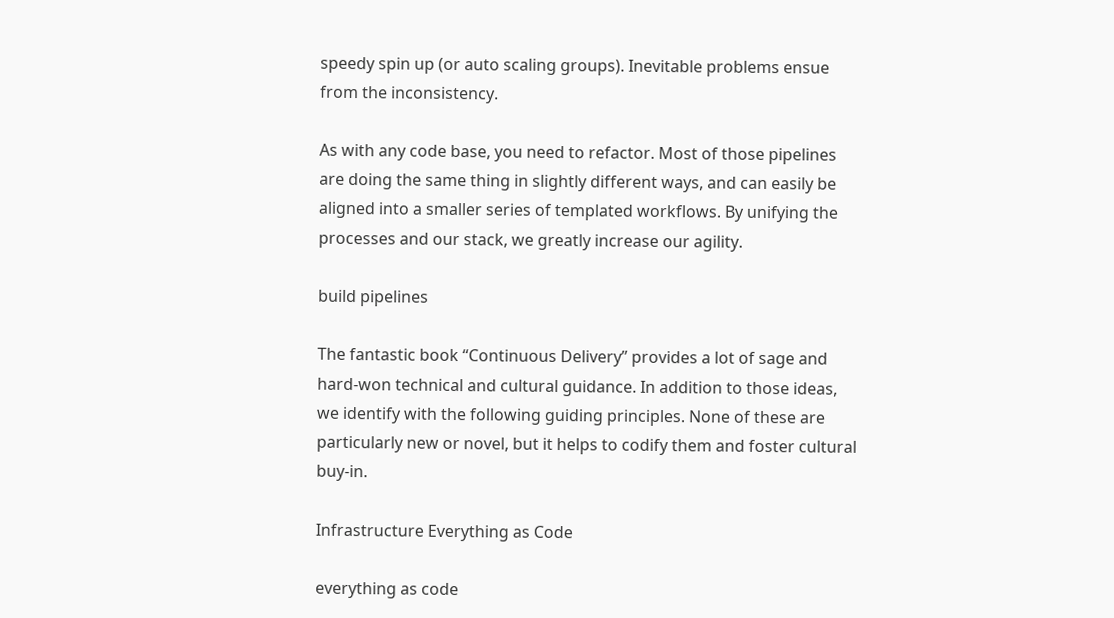speedy spin up (or auto scaling groups). Inevitable problems ensue from the inconsistency.

As with any code base, you need to refactor. Most of those pipelines are doing the same thing in slightly different ways, and can easily be aligned into a smaller series of templated workflows. By unifying the processes and our stack, we greatly increase our agility.

build pipelines

The fantastic book “Continuous Delivery” provides a lot of sage and hard-won technical and cultural guidance. In addition to those ideas, we identify with the following guiding principles. None of these are particularly new or novel, but it helps to codify them and foster cultural buy-in.

Infrastructure Everything as Code

everything as code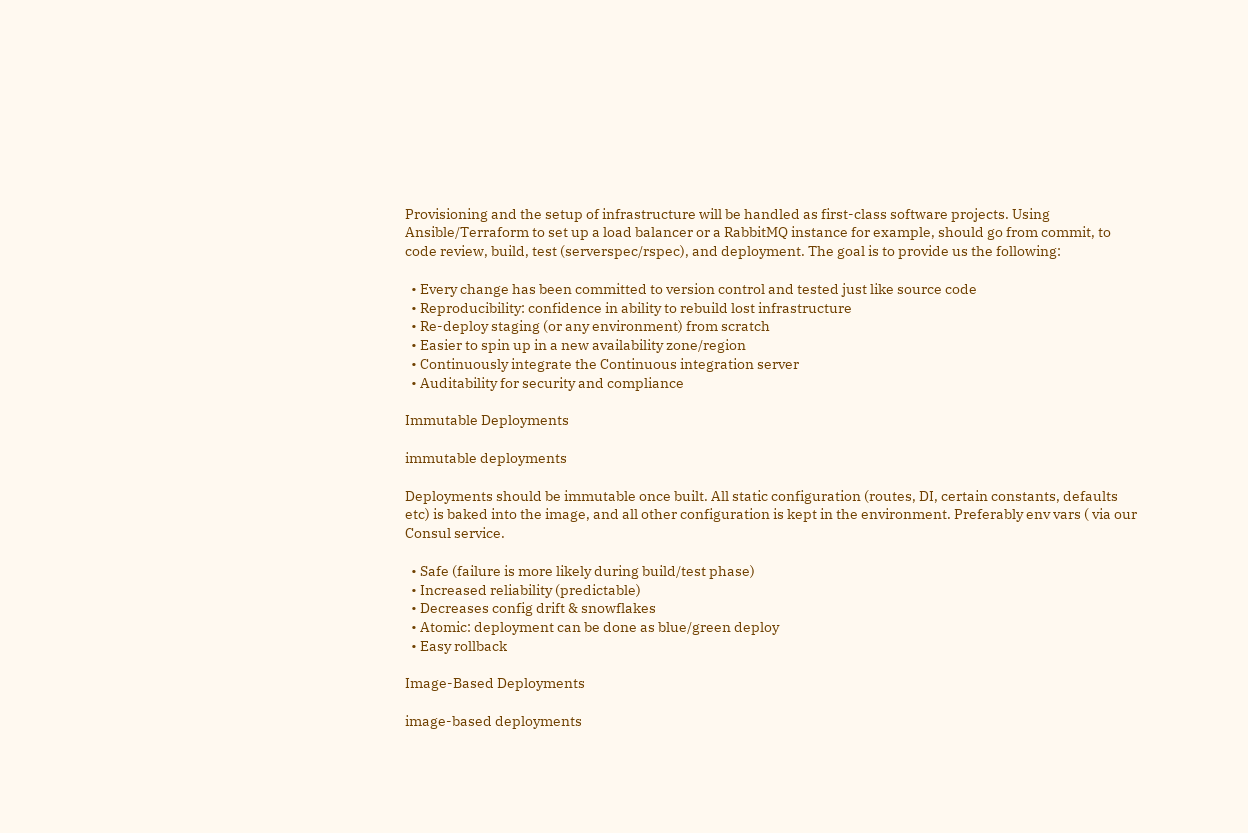Provisioning and the setup of infrastructure will be handled as first-class software projects. Using Ansible/Terraform to set up a load balancer or a RabbitMQ instance for example, should go from commit, to code review, build, test (serverspec/rspec), and deployment. The goal is to provide us the following:

  • Every change has been committed to version control and tested just like source code
  • Reproducibility: confidence in ability to rebuild lost infrastructure
  • Re-deploy staging (or any environment) from scratch
  • Easier to spin up in a new availability zone/region
  • Continuously integrate the Continuous integration server
  • Auditability for security and compliance

Immutable Deployments

immutable deployments

Deployments should be immutable once built. All static configuration (routes, DI, certain constants, defaults etc) is baked into the image, and all other configuration is kept in the environment. Preferably env vars ( via our Consul service.

  • Safe (failure is more likely during build/test phase)
  • Increased reliability (predictable)
  • Decreases config drift & snowflakes
  • Atomic: deployment can be done as blue/green deploy
  • Easy rollback

Image-Based Deployments

image-based deployments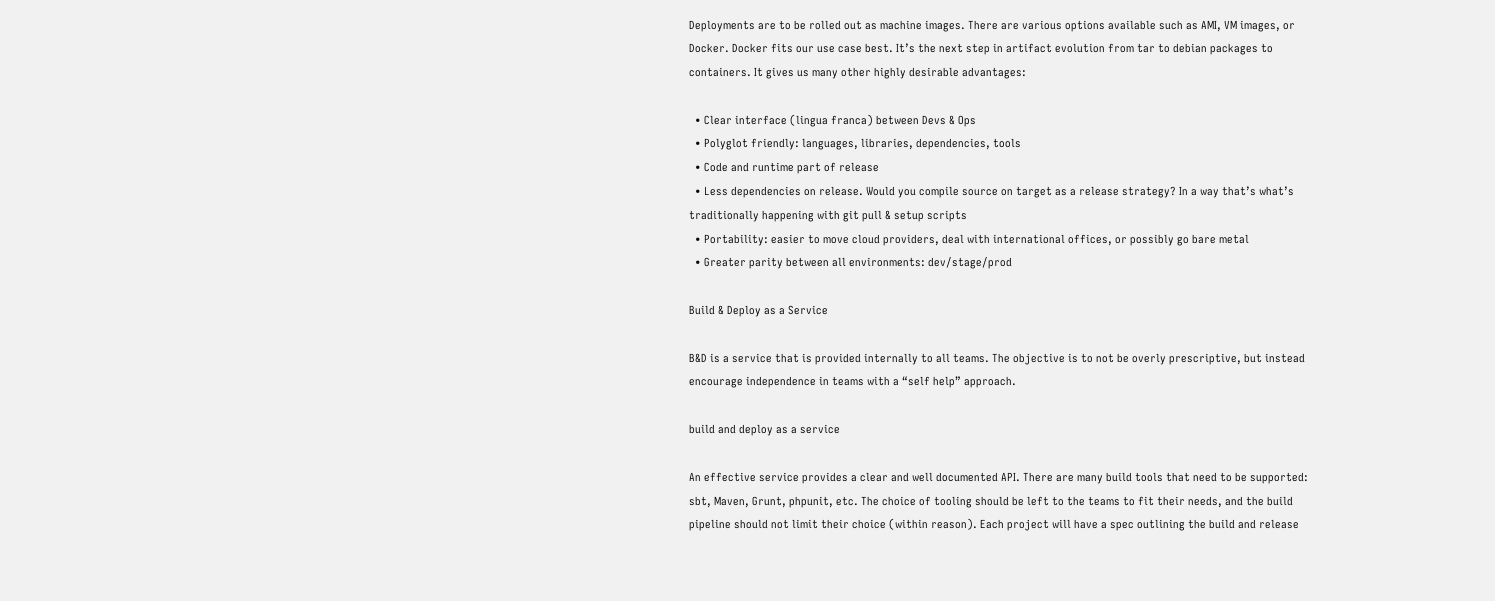Deployments are to be rolled out as machine images. There are various options available such as AMI, VM images, or Docker. Docker fits our use case best. It’s the next step in artifact evolution from tar to debian packages to containers. It gives us many other highly desirable advantages:

  • Clear interface (lingua franca) between Devs & Ops
  • Polyglot friendly: languages, libraries, dependencies, tools
  • Code and runtime part of release
  • Less dependencies on release. Would you compile source on target as a release strategy? In a way that’s what’s traditionally happening with git pull & setup scripts
  • Portability: easier to move cloud providers, deal with international offices, or possibly go bare metal
  • Greater parity between all environments: dev/stage/prod

Build & Deploy as a Service

B&D is a service that is provided internally to all teams. The objective is to not be overly prescriptive, but instead encourage independence in teams with a “self help” approach.

build and deploy as a service

An effective service provides a clear and well documented API. There are many build tools that need to be supported: sbt, Maven, Grunt, phpunit, etc. The choice of tooling should be left to the teams to fit their needs, and the build pipeline should not limit their choice (within reason). Each project will have a spec outlining the build and release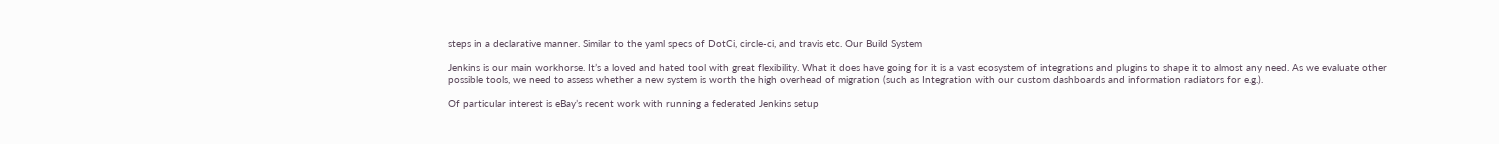steps in a declarative manner. Similar to the yaml specs of DotCi, circle-ci, and travis etc. Our Build System

Jenkins is our main workhorse. It’s a loved and hated tool with great flexibility. What it does have going for it is a vast ecosystem of integrations and plugins to shape it to almost any need. As we evaluate other possible tools, we need to assess whether a new system is worth the high overhead of migration (such as Integration with our custom dashboards and information radiators for e.g.).

Of particular interest is eBay’s recent work with running a federated Jenkins setup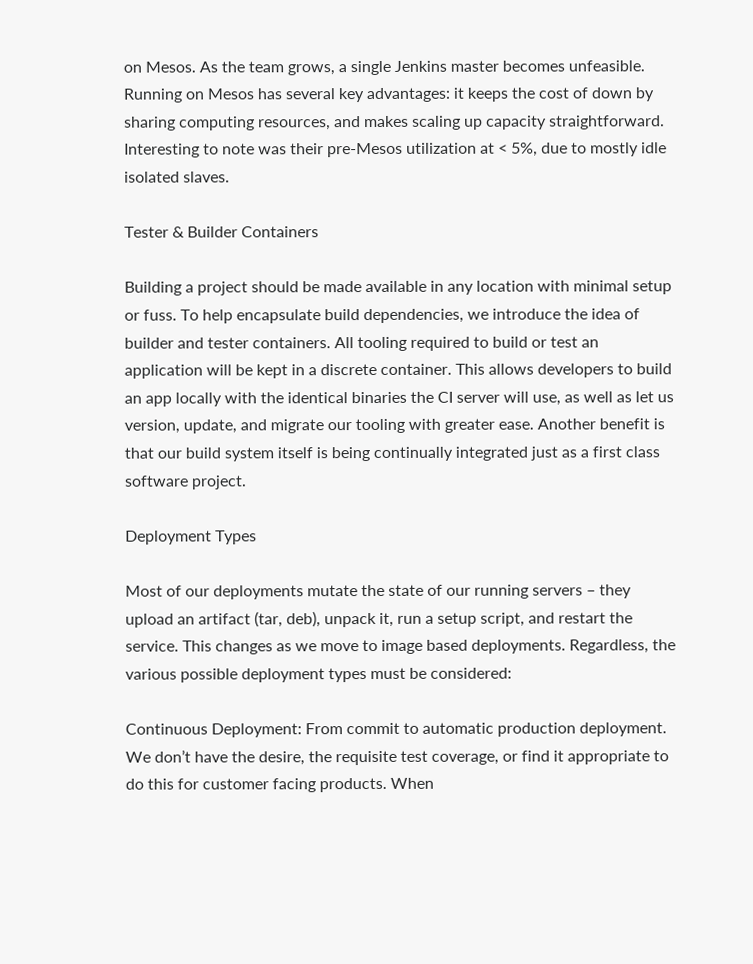on Mesos. As the team grows, a single Jenkins master becomes unfeasible. Running on Mesos has several key advantages: it keeps the cost of down by sharing computing resources, and makes scaling up capacity straightforward. Interesting to note was their pre-Mesos utilization at < 5%, due to mostly idle isolated slaves.

Tester & Builder Containers

Building a project should be made available in any location with minimal setup or fuss. To help encapsulate build dependencies, we introduce the idea of builder and tester containers. All tooling required to build or test an application will be kept in a discrete container. This allows developers to build an app locally with the identical binaries the CI server will use, as well as let us version, update, and migrate our tooling with greater ease. Another benefit is that our build system itself is being continually integrated just as a first class software project.

Deployment Types

Most of our deployments mutate the state of our running servers – they upload an artifact (tar, deb), unpack it, run a setup script, and restart the service. This changes as we move to image based deployments. Regardless, the various possible deployment types must be considered:

Continuous Deployment: From commit to automatic production deployment. We don’t have the desire, the requisite test coverage, or find it appropriate to do this for customer facing products. When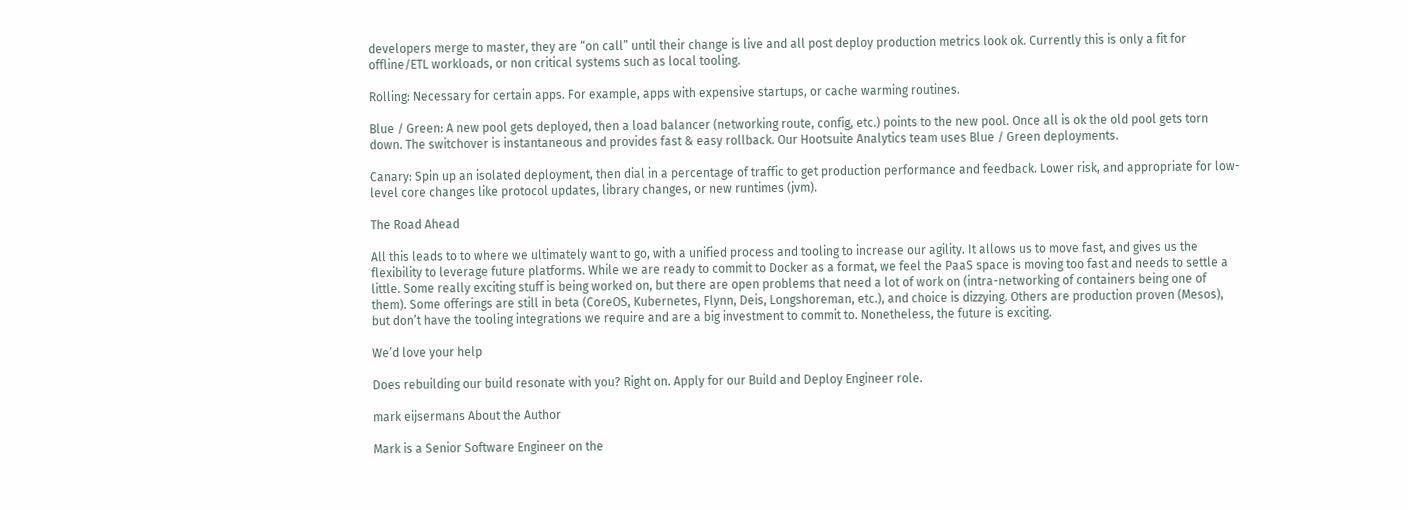developers merge to master, they are “on call” until their change is live and all post deploy production metrics look ok. Currently this is only a fit for offline/ETL workloads, or non critical systems such as local tooling.

Rolling: Necessary for certain apps. For example, apps with expensive startups, or cache warming routines.

Blue / Green: A new pool gets deployed, then a load balancer (networking route, config, etc.) points to the new pool. Once all is ok the old pool gets torn down. The switchover is instantaneous and provides fast & easy rollback. Our Hootsuite Analytics team uses Blue / Green deployments.

Canary: Spin up an isolated deployment, then dial in a percentage of traffic to get production performance and feedback. Lower risk, and appropriate for low-level core changes like protocol updates, library changes, or new runtimes (jvm).

The Road Ahead

All this leads to to where we ultimately want to go, with a unified process and tooling to increase our agility. It allows us to move fast, and gives us the flexibility to leverage future platforms. While we are ready to commit to Docker as a format, we feel the PaaS space is moving too fast and needs to settle a little. Some really exciting stuff is being worked on, but there are open problems that need a lot of work on (intra-networking of containers being one of them). Some offerings are still in beta (CoreOS, Kubernetes, Flynn, Deis, Longshoreman, etc.), and choice is dizzying. Others are production proven (Mesos), but don’t have the tooling integrations we require and are a big investment to commit to. Nonetheless, the future is exciting.

We’d love your help

Does rebuilding our build resonate with you? Right on. Apply for our Build and Deploy Engineer role.

mark eijsermans About the Author

Mark is a Senior Software Engineer on the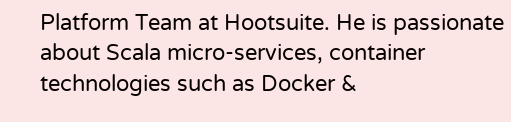Platform Team at Hootsuite. He is passionate about Scala micro-services, container technologies such as Docker &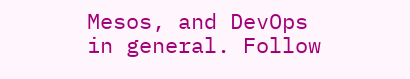Mesos, and DevOps in general. Follow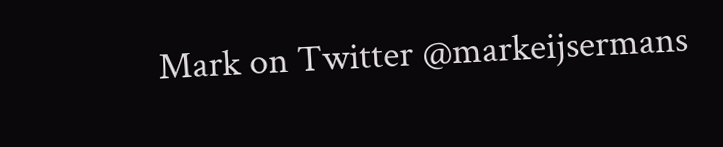Mark on Twitter @markeijsermans